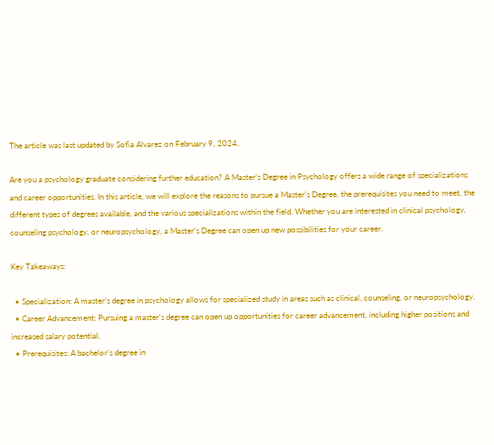The article was last updated by Sofia Alvarez on February 9, 2024.

Are you a psychology graduate considering further education? A Master’s Degree in Psychology offers a wide range of specializations and career opportunities. In this article, we will explore the reasons to pursue a Master’s Degree, the prerequisites you need to meet, the different types of degrees available, and the various specializations within the field. Whether you are interested in clinical psychology, counseling psychology, or neuropsychology, a Master’s Degree can open up new possibilities for your career.

Key Takeaways:

  • Specialization: A master’s degree in psychology allows for specialized study in areas such as clinical, counseling, or neuropsychology.
  • Career Advancement: Pursuing a master’s degree can open up opportunities for career advancement, including higher positions and increased salary potential.
  • Prerequisites: A bachelor’s degree in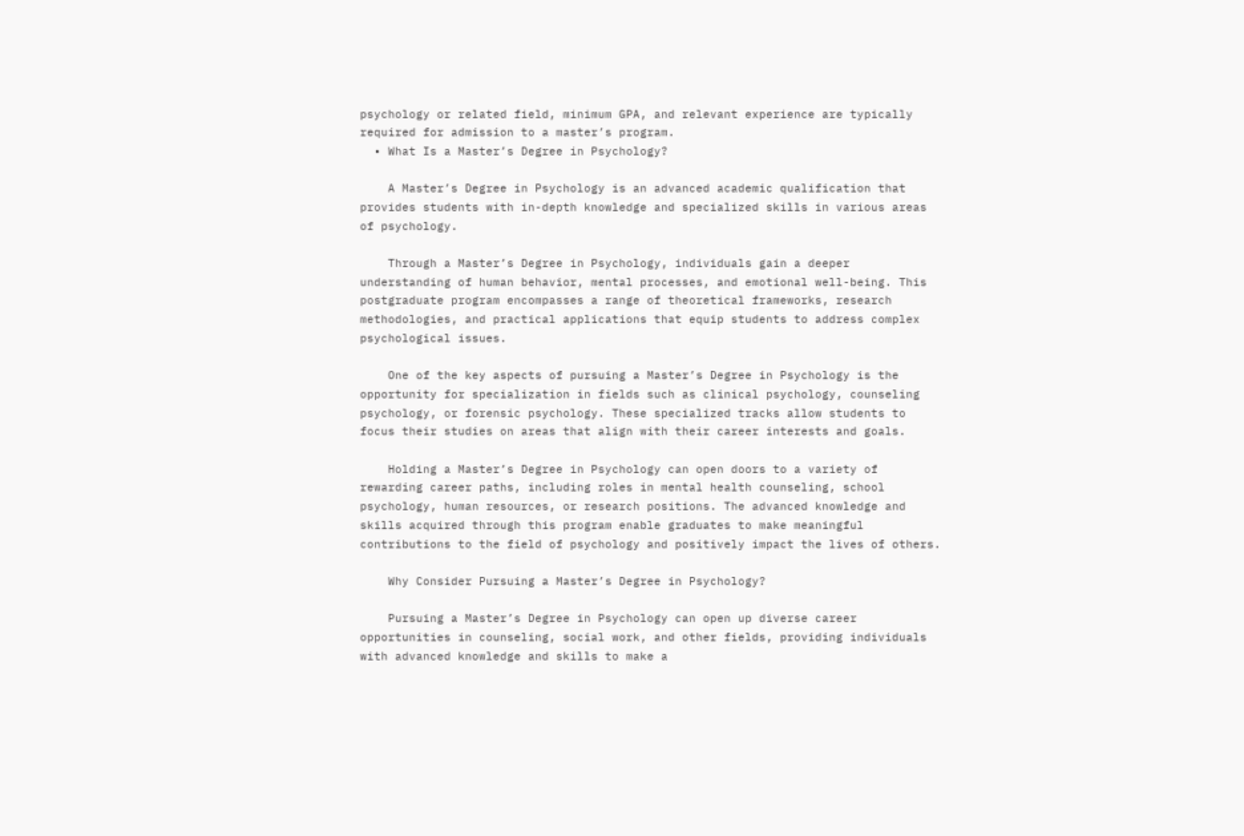psychology or related field, minimum GPA, and relevant experience are typically required for admission to a master’s program.
  • What Is a Master’s Degree in Psychology?

    A Master’s Degree in Psychology is an advanced academic qualification that provides students with in-depth knowledge and specialized skills in various areas of psychology.

    Through a Master’s Degree in Psychology, individuals gain a deeper understanding of human behavior, mental processes, and emotional well-being. This postgraduate program encompasses a range of theoretical frameworks, research methodologies, and practical applications that equip students to address complex psychological issues.

    One of the key aspects of pursuing a Master’s Degree in Psychology is the opportunity for specialization in fields such as clinical psychology, counseling psychology, or forensic psychology. These specialized tracks allow students to focus their studies on areas that align with their career interests and goals.

    Holding a Master’s Degree in Psychology can open doors to a variety of rewarding career paths, including roles in mental health counseling, school psychology, human resources, or research positions. The advanced knowledge and skills acquired through this program enable graduates to make meaningful contributions to the field of psychology and positively impact the lives of others.

    Why Consider Pursuing a Master’s Degree in Psychology?

    Pursuing a Master’s Degree in Psychology can open up diverse career opportunities in counseling, social work, and other fields, providing individuals with advanced knowledge and skills to make a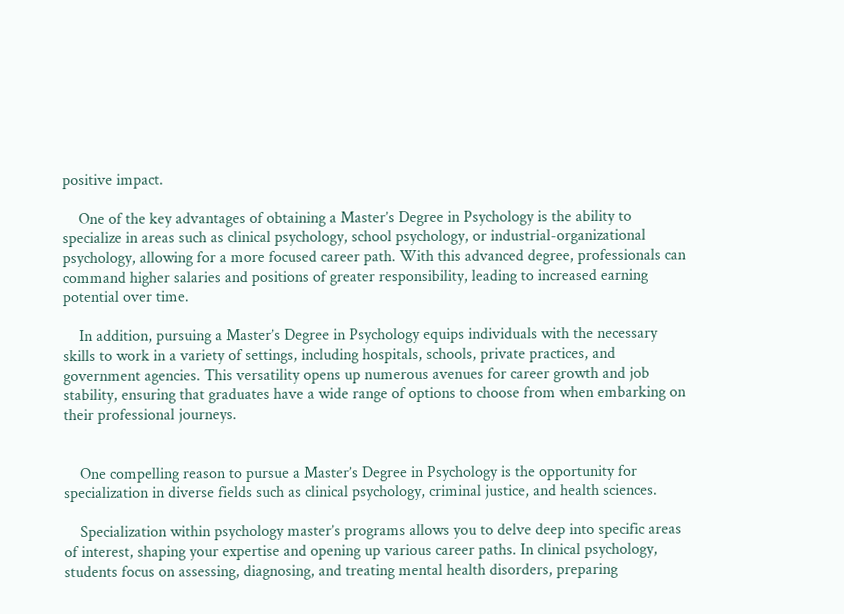positive impact.

    One of the key advantages of obtaining a Master’s Degree in Psychology is the ability to specialize in areas such as clinical psychology, school psychology, or industrial-organizational psychology, allowing for a more focused career path. With this advanced degree, professionals can command higher salaries and positions of greater responsibility, leading to increased earning potential over time.

    In addition, pursuing a Master’s Degree in Psychology equips individuals with the necessary skills to work in a variety of settings, including hospitals, schools, private practices, and government agencies. This versatility opens up numerous avenues for career growth and job stability, ensuring that graduates have a wide range of options to choose from when embarking on their professional journeys.


    One compelling reason to pursue a Master’s Degree in Psychology is the opportunity for specialization in diverse fields such as clinical psychology, criminal justice, and health sciences.

    Specialization within psychology master’s programs allows you to delve deep into specific areas of interest, shaping your expertise and opening up various career paths. In clinical psychology, students focus on assessing, diagnosing, and treating mental health disorders, preparing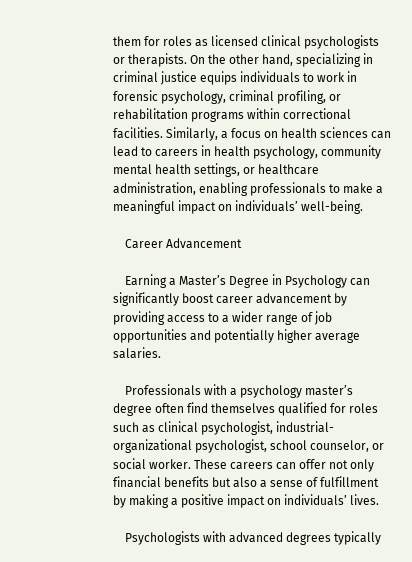them for roles as licensed clinical psychologists or therapists. On the other hand, specializing in criminal justice equips individuals to work in forensic psychology, criminal profiling, or rehabilitation programs within correctional facilities. Similarly, a focus on health sciences can lead to careers in health psychology, community mental health settings, or healthcare administration, enabling professionals to make a meaningful impact on individuals’ well-being.

    Career Advancement

    Earning a Master’s Degree in Psychology can significantly boost career advancement by providing access to a wider range of job opportunities and potentially higher average salaries.

    Professionals with a psychology master’s degree often find themselves qualified for roles such as clinical psychologist, industrial-organizational psychologist, school counselor, or social worker. These careers can offer not only financial benefits but also a sense of fulfillment by making a positive impact on individuals’ lives.

    Psychologists with advanced degrees typically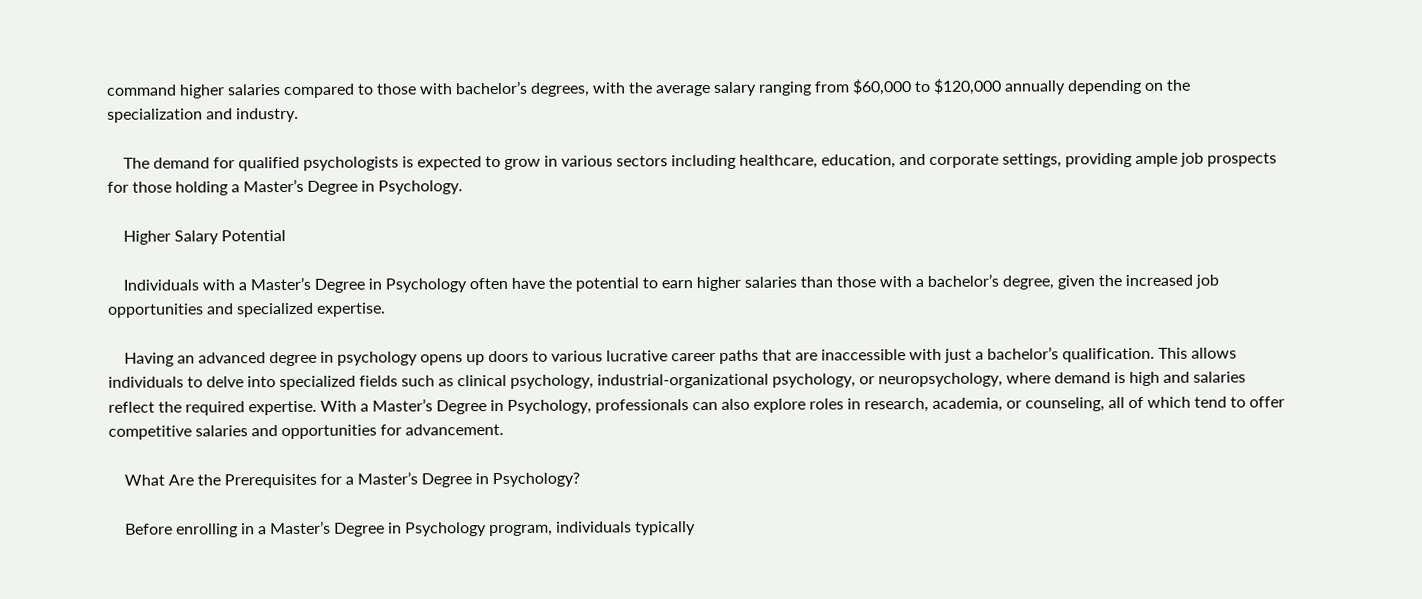command higher salaries compared to those with bachelor’s degrees, with the average salary ranging from $60,000 to $120,000 annually depending on the specialization and industry.

    The demand for qualified psychologists is expected to grow in various sectors including healthcare, education, and corporate settings, providing ample job prospects for those holding a Master’s Degree in Psychology.

    Higher Salary Potential

    Individuals with a Master’s Degree in Psychology often have the potential to earn higher salaries than those with a bachelor’s degree, given the increased job opportunities and specialized expertise.

    Having an advanced degree in psychology opens up doors to various lucrative career paths that are inaccessible with just a bachelor’s qualification. This allows individuals to delve into specialized fields such as clinical psychology, industrial-organizational psychology, or neuropsychology, where demand is high and salaries reflect the required expertise. With a Master’s Degree in Psychology, professionals can also explore roles in research, academia, or counseling, all of which tend to offer competitive salaries and opportunities for advancement.

    What Are the Prerequisites for a Master’s Degree in Psychology?

    Before enrolling in a Master’s Degree in Psychology program, individuals typically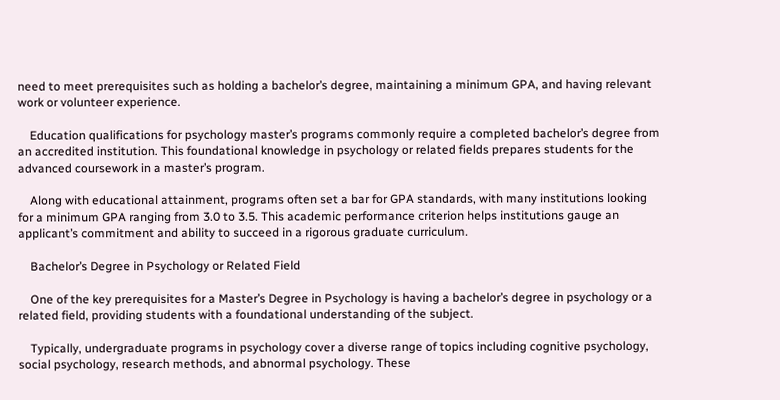need to meet prerequisites such as holding a bachelor’s degree, maintaining a minimum GPA, and having relevant work or volunteer experience.

    Education qualifications for psychology master’s programs commonly require a completed bachelor’s degree from an accredited institution. This foundational knowledge in psychology or related fields prepares students for the advanced coursework in a master’s program.

    Along with educational attainment, programs often set a bar for GPA standards, with many institutions looking for a minimum GPA ranging from 3.0 to 3.5. This academic performance criterion helps institutions gauge an applicant’s commitment and ability to succeed in a rigorous graduate curriculum.

    Bachelor’s Degree in Psychology or Related Field

    One of the key prerequisites for a Master’s Degree in Psychology is having a bachelor’s degree in psychology or a related field, providing students with a foundational understanding of the subject.

    Typically, undergraduate programs in psychology cover a diverse range of topics including cognitive psychology, social psychology, research methods, and abnormal psychology. These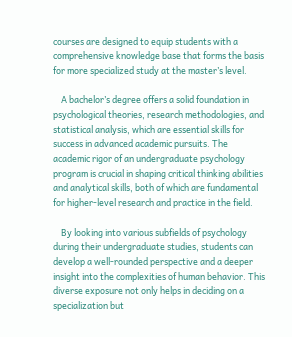courses are designed to equip students with a comprehensive knowledge base that forms the basis for more specialized study at the master’s level.

    A bachelor’s degree offers a solid foundation in psychological theories, research methodologies, and statistical analysis, which are essential skills for success in advanced academic pursuits. The academic rigor of an undergraduate psychology program is crucial in shaping critical thinking abilities and analytical skills, both of which are fundamental for higher-level research and practice in the field.

    By looking into various subfields of psychology during their undergraduate studies, students can develop a well-rounded perspective and a deeper insight into the complexities of human behavior. This diverse exposure not only helps in deciding on a specialization but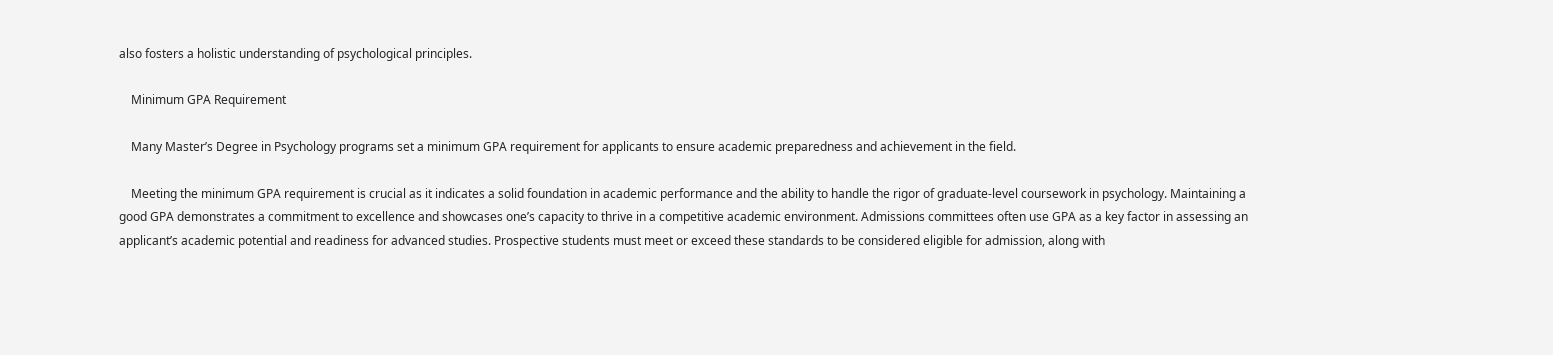also fosters a holistic understanding of psychological principles.

    Minimum GPA Requirement

    Many Master’s Degree in Psychology programs set a minimum GPA requirement for applicants to ensure academic preparedness and achievement in the field.

    Meeting the minimum GPA requirement is crucial as it indicates a solid foundation in academic performance and the ability to handle the rigor of graduate-level coursework in psychology. Maintaining a good GPA demonstrates a commitment to excellence and showcases one’s capacity to thrive in a competitive academic environment. Admissions committees often use GPA as a key factor in assessing an applicant’s academic potential and readiness for advanced studies. Prospective students must meet or exceed these standards to be considered eligible for admission, along with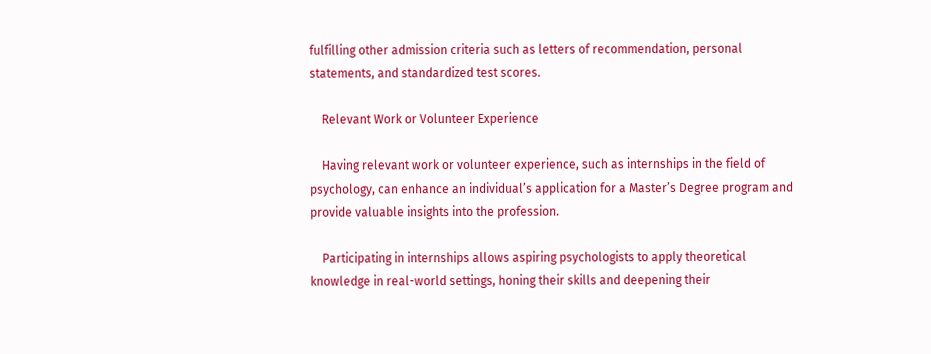fulfilling other admission criteria such as letters of recommendation, personal statements, and standardized test scores.

    Relevant Work or Volunteer Experience

    Having relevant work or volunteer experience, such as internships in the field of psychology, can enhance an individual’s application for a Master’s Degree program and provide valuable insights into the profession.

    Participating in internships allows aspiring psychologists to apply theoretical knowledge in real-world settings, honing their skills and deepening their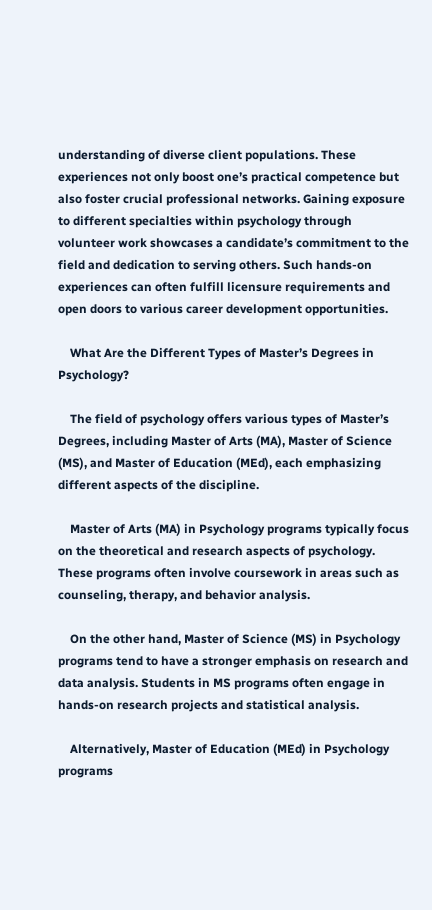understanding of diverse client populations. These experiences not only boost one’s practical competence but also foster crucial professional networks. Gaining exposure to different specialties within psychology through volunteer work showcases a candidate’s commitment to the field and dedication to serving others. Such hands-on experiences can often fulfill licensure requirements and open doors to various career development opportunities.

    What Are the Different Types of Master’s Degrees in Psychology?

    The field of psychology offers various types of Master’s Degrees, including Master of Arts (MA), Master of Science (MS), and Master of Education (MEd), each emphasizing different aspects of the discipline.

    Master of Arts (MA) in Psychology programs typically focus on the theoretical and research aspects of psychology. These programs often involve coursework in areas such as counseling, therapy, and behavior analysis.

    On the other hand, Master of Science (MS) in Psychology programs tend to have a stronger emphasis on research and data analysis. Students in MS programs often engage in hands-on research projects and statistical analysis.

    Alternatively, Master of Education (MEd) in Psychology programs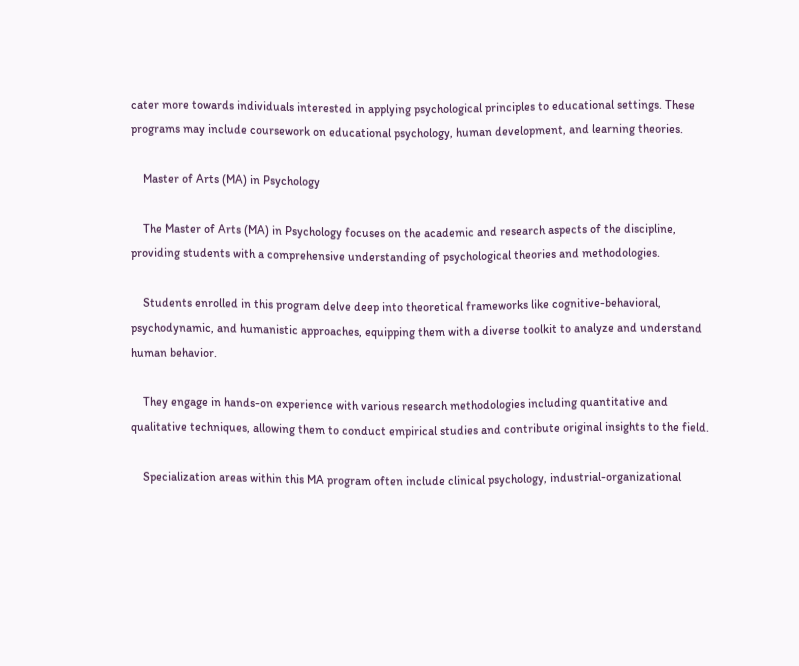cater more towards individuals interested in applying psychological principles to educational settings. These programs may include coursework on educational psychology, human development, and learning theories.

    Master of Arts (MA) in Psychology

    The Master of Arts (MA) in Psychology focuses on the academic and research aspects of the discipline, providing students with a comprehensive understanding of psychological theories and methodologies.

    Students enrolled in this program delve deep into theoretical frameworks like cognitive-behavioral, psychodynamic, and humanistic approaches, equipping them with a diverse toolkit to analyze and understand human behavior.

    They engage in hands-on experience with various research methodologies including quantitative and qualitative techniques, allowing them to conduct empirical studies and contribute original insights to the field.

    Specialization areas within this MA program often include clinical psychology, industrial-organizational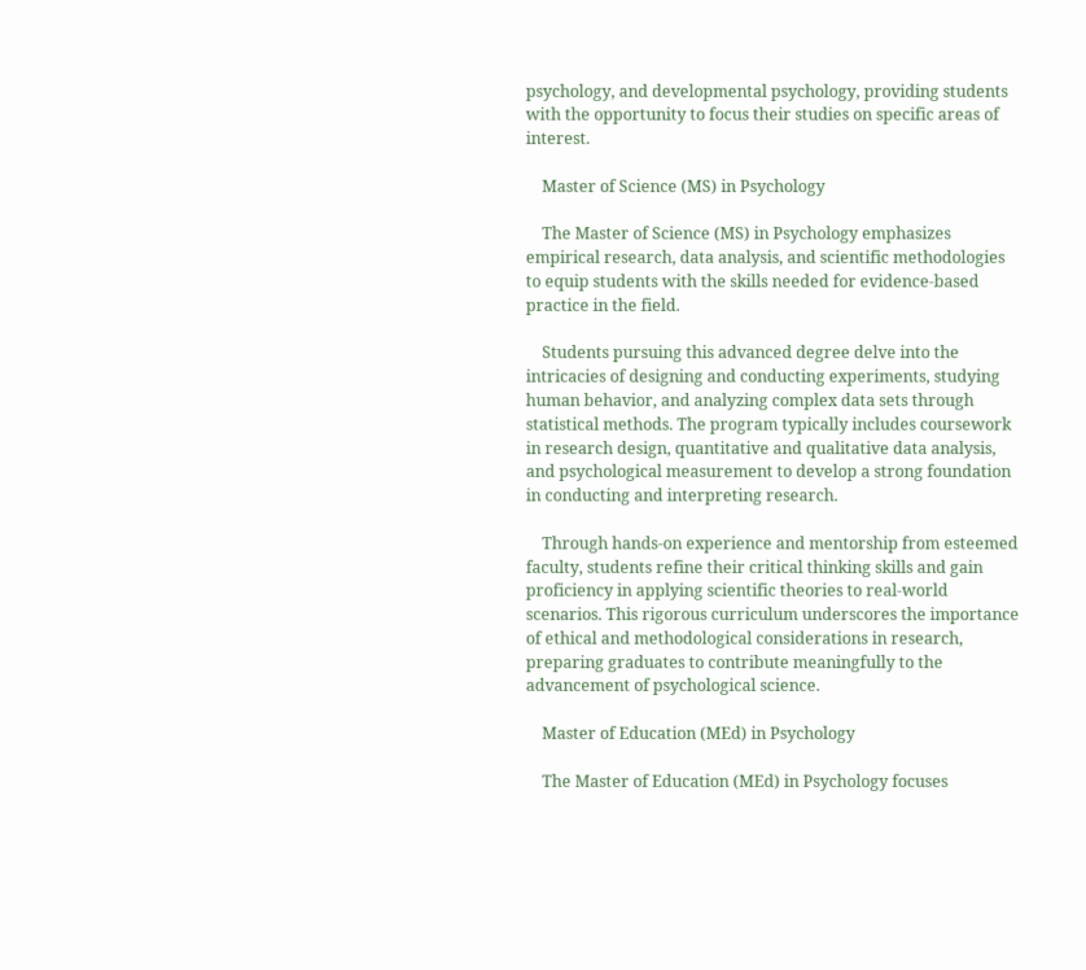psychology, and developmental psychology, providing students with the opportunity to focus their studies on specific areas of interest.

    Master of Science (MS) in Psychology

    The Master of Science (MS) in Psychology emphasizes empirical research, data analysis, and scientific methodologies to equip students with the skills needed for evidence-based practice in the field.

    Students pursuing this advanced degree delve into the intricacies of designing and conducting experiments, studying human behavior, and analyzing complex data sets through statistical methods. The program typically includes coursework in research design, quantitative and qualitative data analysis, and psychological measurement to develop a strong foundation in conducting and interpreting research.

    Through hands-on experience and mentorship from esteemed faculty, students refine their critical thinking skills and gain proficiency in applying scientific theories to real-world scenarios. This rigorous curriculum underscores the importance of ethical and methodological considerations in research, preparing graduates to contribute meaningfully to the advancement of psychological science.

    Master of Education (MEd) in Psychology

    The Master of Education (MEd) in Psychology focuses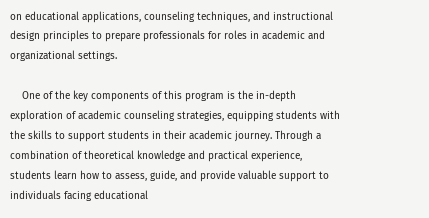on educational applications, counseling techniques, and instructional design principles to prepare professionals for roles in academic and organizational settings.

    One of the key components of this program is the in-depth exploration of academic counseling strategies, equipping students with the skills to support students in their academic journey. Through a combination of theoretical knowledge and practical experience, students learn how to assess, guide, and provide valuable support to individuals facing educational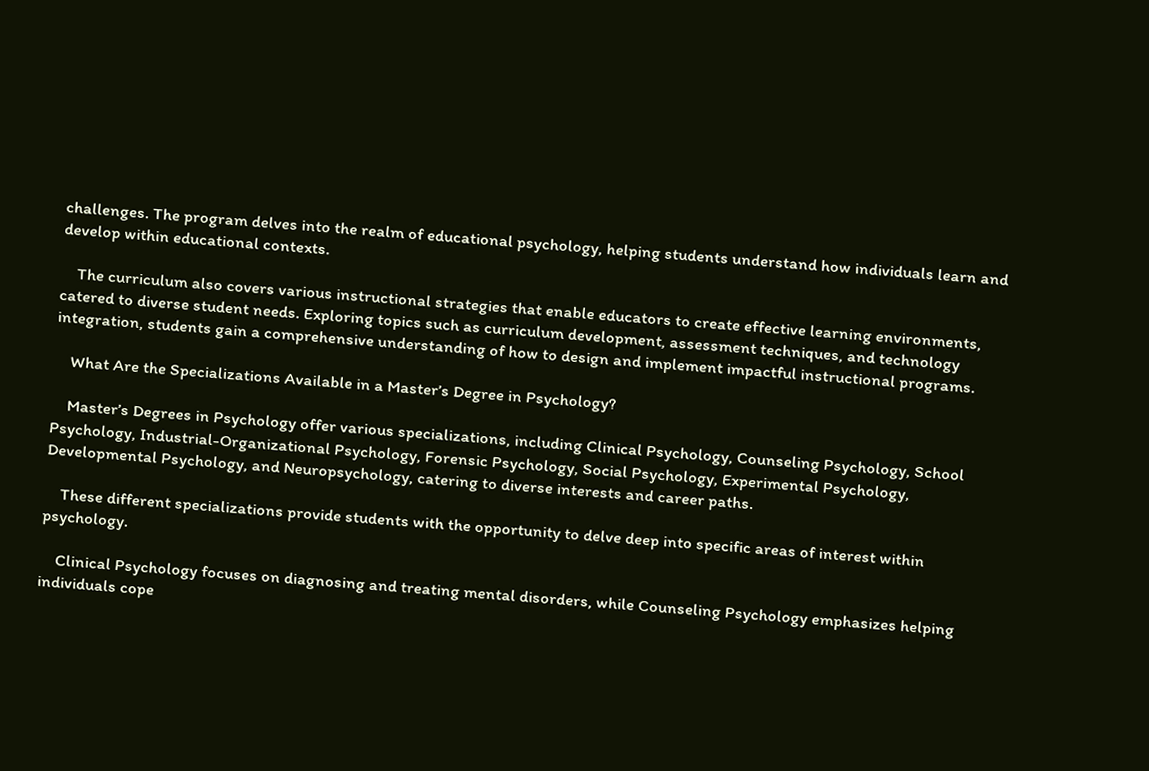challenges. The program delves into the realm of educational psychology, helping students understand how individuals learn and develop within educational contexts.

    The curriculum also covers various instructional strategies that enable educators to create effective learning environments, catered to diverse student needs. Exploring topics such as curriculum development, assessment techniques, and technology integration, students gain a comprehensive understanding of how to design and implement impactful instructional programs.

    What Are the Specializations Available in a Master’s Degree in Psychology?

    Master’s Degrees in Psychology offer various specializations, including Clinical Psychology, Counseling Psychology, School Psychology, Industrial-Organizational Psychology, Forensic Psychology, Social Psychology, Experimental Psychology, Developmental Psychology, and Neuropsychology, catering to diverse interests and career paths.

    These different specializations provide students with the opportunity to delve deep into specific areas of interest within psychology.

    Clinical Psychology focuses on diagnosing and treating mental disorders, while Counseling Psychology emphasizes helping individuals cope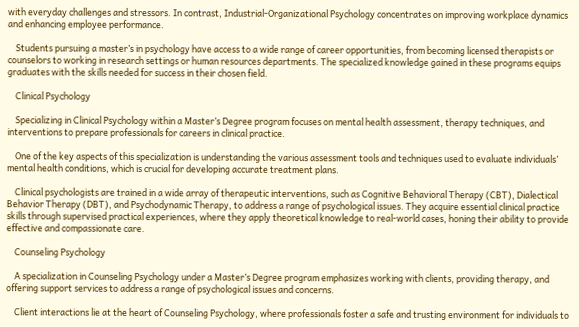with everyday challenges and stressors. In contrast, Industrial-Organizational Psychology concentrates on improving workplace dynamics and enhancing employee performance.

    Students pursuing a master’s in psychology have access to a wide range of career opportunities, from becoming licensed therapists or counselors to working in research settings or human resources departments. The specialized knowledge gained in these programs equips graduates with the skills needed for success in their chosen field.

    Clinical Psychology

    Specializing in Clinical Psychology within a Master’s Degree program focuses on mental health assessment, therapy techniques, and interventions to prepare professionals for careers in clinical practice.

    One of the key aspects of this specialization is understanding the various assessment tools and techniques used to evaluate individuals’ mental health conditions, which is crucial for developing accurate treatment plans.

    Clinical psychologists are trained in a wide array of therapeutic interventions, such as Cognitive Behavioral Therapy (CBT), Dialectical Behavior Therapy (DBT), and Psychodynamic Therapy, to address a range of psychological issues. They acquire essential clinical practice skills through supervised practical experiences, where they apply theoretical knowledge to real-world cases, honing their ability to provide effective and compassionate care.

    Counseling Psychology

    A specialization in Counseling Psychology under a Master’s Degree program emphasizes working with clients, providing therapy, and offering support services to address a range of psychological issues and concerns.

    Client interactions lie at the heart of Counseling Psychology, where professionals foster a safe and trusting environment for individuals to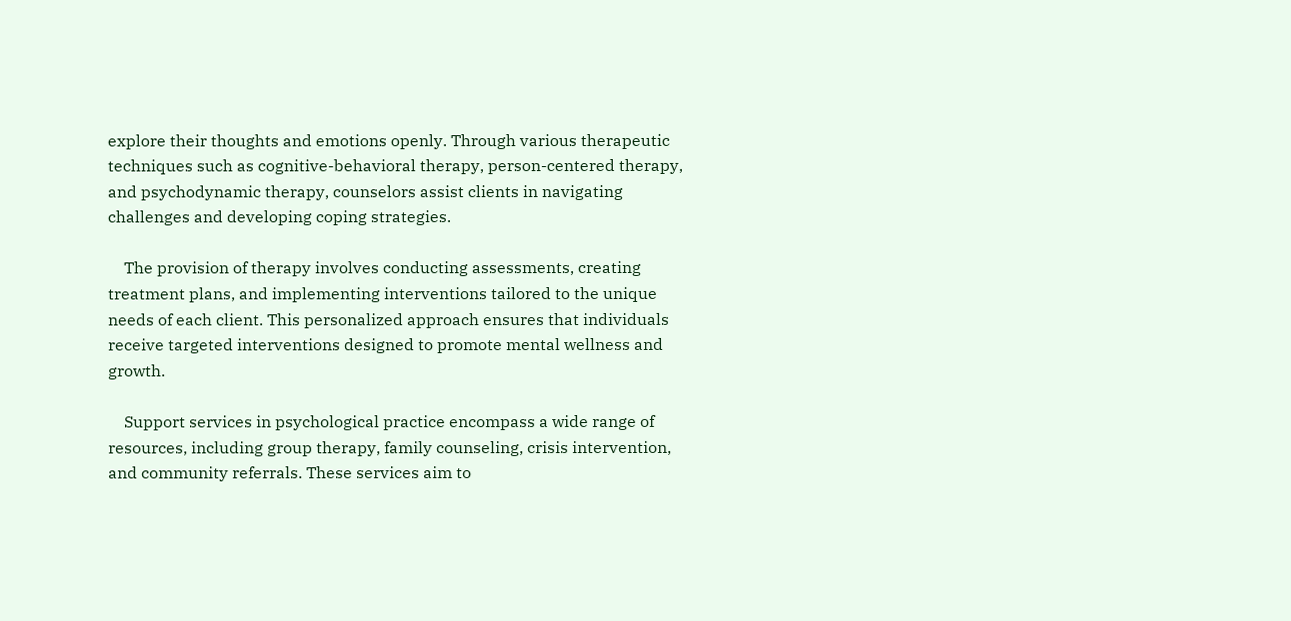explore their thoughts and emotions openly. Through various therapeutic techniques such as cognitive-behavioral therapy, person-centered therapy, and psychodynamic therapy, counselors assist clients in navigating challenges and developing coping strategies.

    The provision of therapy involves conducting assessments, creating treatment plans, and implementing interventions tailored to the unique needs of each client. This personalized approach ensures that individuals receive targeted interventions designed to promote mental wellness and growth.

    Support services in psychological practice encompass a wide range of resources, including group therapy, family counseling, crisis intervention, and community referrals. These services aim to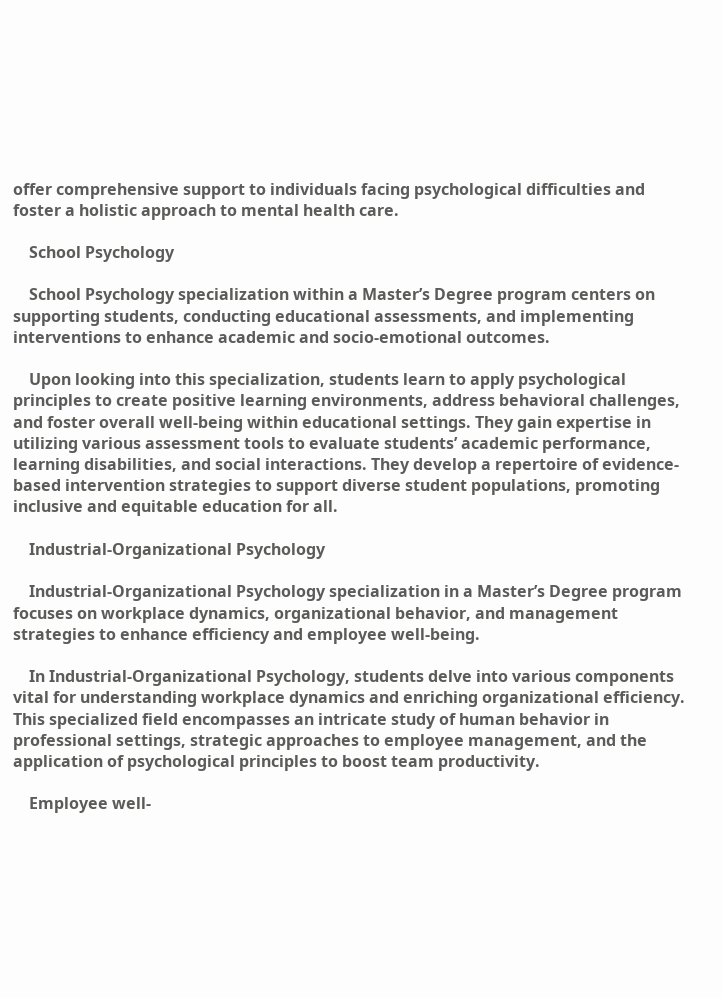offer comprehensive support to individuals facing psychological difficulties and foster a holistic approach to mental health care.

    School Psychology

    School Psychology specialization within a Master’s Degree program centers on supporting students, conducting educational assessments, and implementing interventions to enhance academic and socio-emotional outcomes.

    Upon looking into this specialization, students learn to apply psychological principles to create positive learning environments, address behavioral challenges, and foster overall well-being within educational settings. They gain expertise in utilizing various assessment tools to evaluate students’ academic performance, learning disabilities, and social interactions. They develop a repertoire of evidence-based intervention strategies to support diverse student populations, promoting inclusive and equitable education for all.

    Industrial-Organizational Psychology

    Industrial-Organizational Psychology specialization in a Master’s Degree program focuses on workplace dynamics, organizational behavior, and management strategies to enhance efficiency and employee well-being.

    In Industrial-Organizational Psychology, students delve into various components vital for understanding workplace dynamics and enriching organizational efficiency. This specialized field encompasses an intricate study of human behavior in professional settings, strategic approaches to employee management, and the application of psychological principles to boost team productivity.

    Employee well-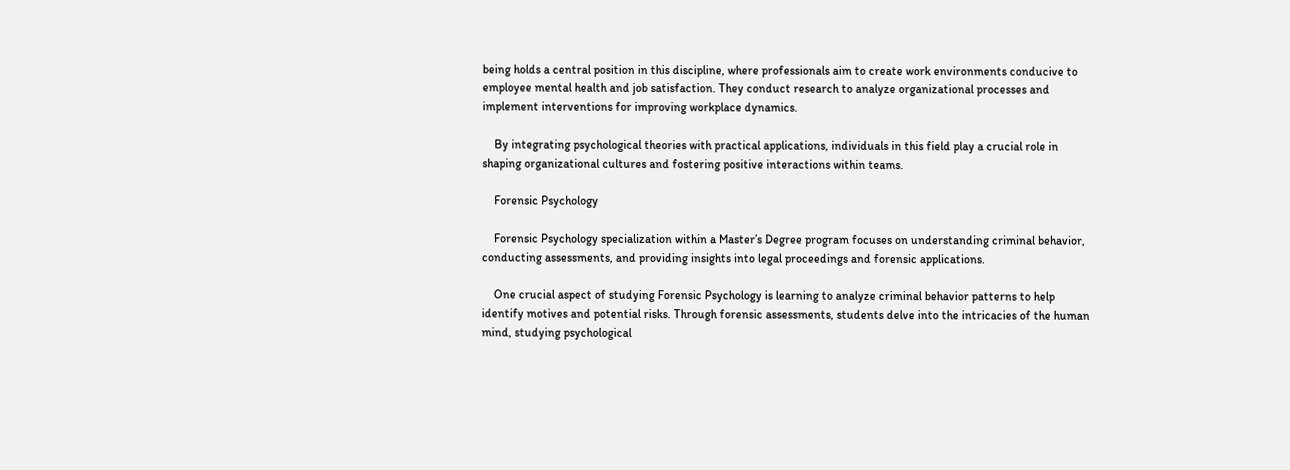being holds a central position in this discipline, where professionals aim to create work environments conducive to employee mental health and job satisfaction. They conduct research to analyze organizational processes and implement interventions for improving workplace dynamics.

    By integrating psychological theories with practical applications, individuals in this field play a crucial role in shaping organizational cultures and fostering positive interactions within teams.

    Forensic Psychology

    Forensic Psychology specialization within a Master’s Degree program focuses on understanding criminal behavior, conducting assessments, and providing insights into legal proceedings and forensic applications.

    One crucial aspect of studying Forensic Psychology is learning to analyze criminal behavior patterns to help identify motives and potential risks. Through forensic assessments, students delve into the intricacies of the human mind, studying psychological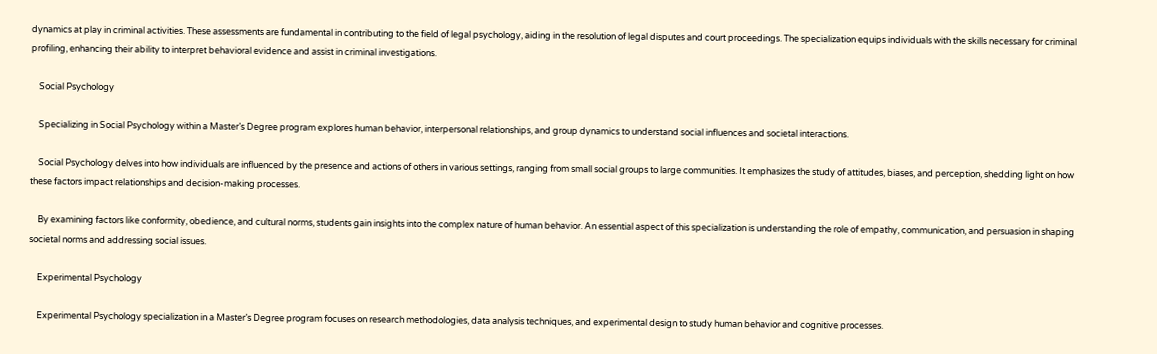dynamics at play in criminal activities. These assessments are fundamental in contributing to the field of legal psychology, aiding in the resolution of legal disputes and court proceedings. The specialization equips individuals with the skills necessary for criminal profiling, enhancing their ability to interpret behavioral evidence and assist in criminal investigations.

    Social Psychology

    Specializing in Social Psychology within a Master’s Degree program explores human behavior, interpersonal relationships, and group dynamics to understand social influences and societal interactions.

    Social Psychology delves into how individuals are influenced by the presence and actions of others in various settings, ranging from small social groups to large communities. It emphasizes the study of attitudes, biases, and perception, shedding light on how these factors impact relationships and decision-making processes.

    By examining factors like conformity, obedience, and cultural norms, students gain insights into the complex nature of human behavior. An essential aspect of this specialization is understanding the role of empathy, communication, and persuasion in shaping societal norms and addressing social issues.

    Experimental Psychology

    Experimental Psychology specialization in a Master’s Degree program focuses on research methodologies, data analysis techniques, and experimental design to study human behavior and cognitive processes.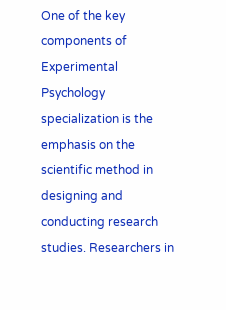One of the key components of Experimental Psychology specialization is the emphasis on the scientific method in designing and conducting research studies. Researchers in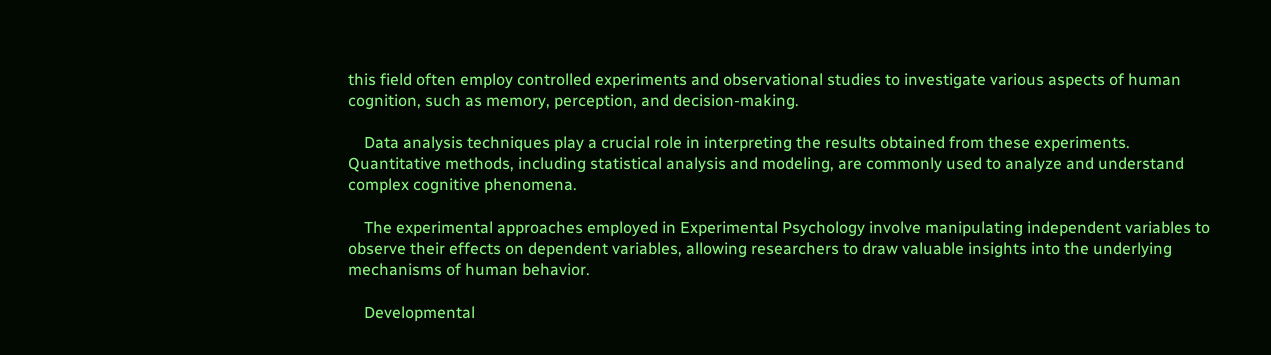this field often employ controlled experiments and observational studies to investigate various aspects of human cognition, such as memory, perception, and decision-making.

    Data analysis techniques play a crucial role in interpreting the results obtained from these experiments. Quantitative methods, including statistical analysis and modeling, are commonly used to analyze and understand complex cognitive phenomena.

    The experimental approaches employed in Experimental Psychology involve manipulating independent variables to observe their effects on dependent variables, allowing researchers to draw valuable insights into the underlying mechanisms of human behavior.

    Developmental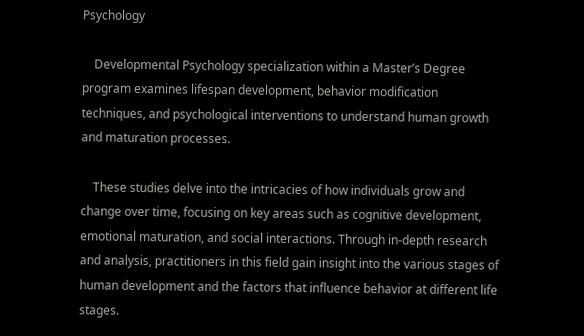Psychology

    Developmental Psychology specialization within a Master’s Degree program examines lifespan development, behavior modification techniques, and psychological interventions to understand human growth and maturation processes.

    These studies delve into the intricacies of how individuals grow and change over time, focusing on key areas such as cognitive development, emotional maturation, and social interactions. Through in-depth research and analysis, practitioners in this field gain insight into the various stages of human development and the factors that influence behavior at different life stages.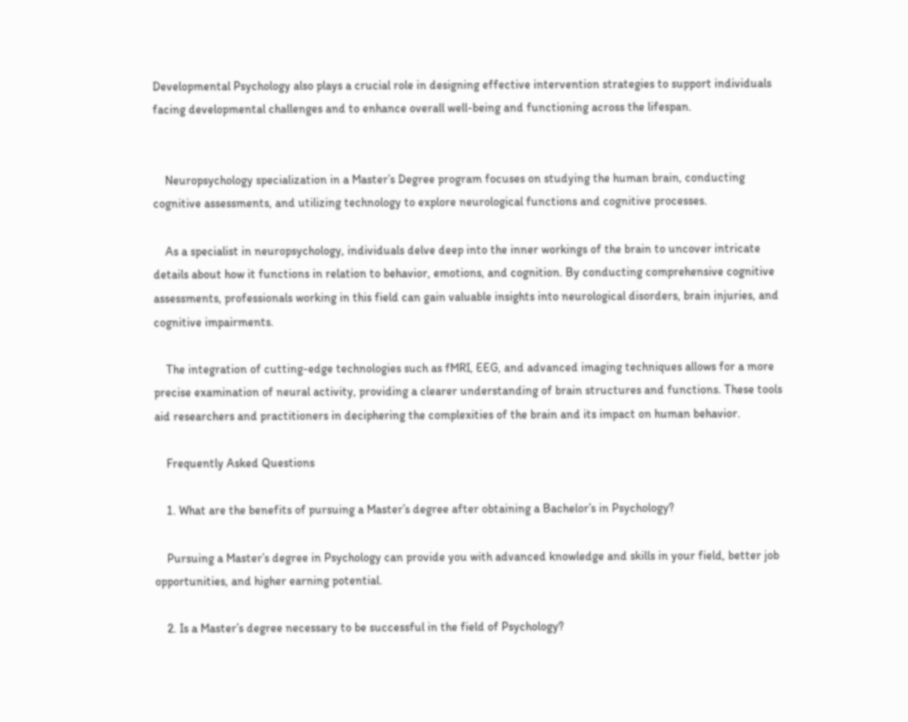Developmental Psychology also plays a crucial role in designing effective intervention strategies to support individuals facing developmental challenges and to enhance overall well-being and functioning across the lifespan.


    Neuropsychology specialization in a Master’s Degree program focuses on studying the human brain, conducting cognitive assessments, and utilizing technology to explore neurological functions and cognitive processes.

    As a specialist in neuropsychology, individuals delve deep into the inner workings of the brain to uncover intricate details about how it functions in relation to behavior, emotions, and cognition. By conducting comprehensive cognitive assessments, professionals working in this field can gain valuable insights into neurological disorders, brain injuries, and cognitive impairments.

    The integration of cutting-edge technologies such as fMRI, EEG, and advanced imaging techniques allows for a more precise examination of neural activity, providing a clearer understanding of brain structures and functions. These tools aid researchers and practitioners in deciphering the complexities of the brain and its impact on human behavior.

    Frequently Asked Questions

    1. What are the benefits of pursuing a Master’s degree after obtaining a Bachelor’s in Psychology?

    Pursuing a Master’s degree in Psychology can provide you with advanced knowledge and skills in your field, better job opportunities, and higher earning potential.

    2. Is a Master’s degree necessary to be successful in the field of Psychology?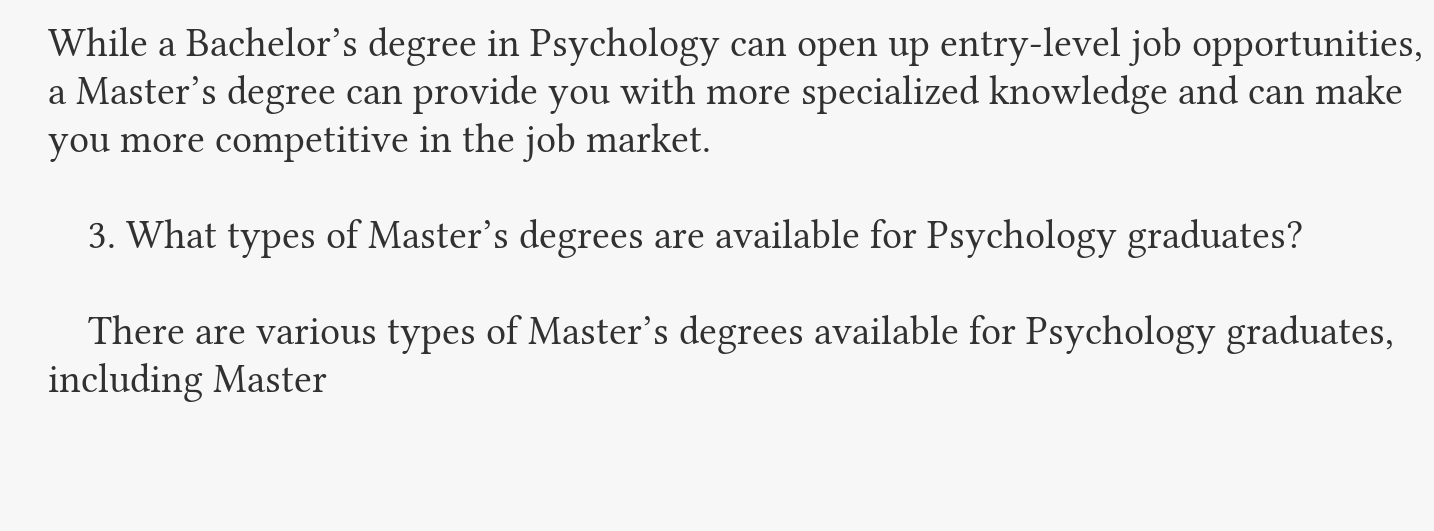While a Bachelor’s degree in Psychology can open up entry-level job opportunities, a Master’s degree can provide you with more specialized knowledge and can make you more competitive in the job market.

    3. What types of Master’s degrees are available for Psychology graduates?

    There are various types of Master’s degrees available for Psychology graduates, including Master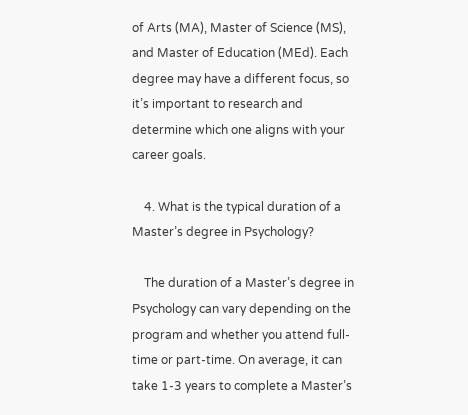of Arts (MA), Master of Science (MS), and Master of Education (MEd). Each degree may have a different focus, so it’s important to research and determine which one aligns with your career goals.

    4. What is the typical duration of a Master’s degree in Psychology?

    The duration of a Master’s degree in Psychology can vary depending on the program and whether you attend full-time or part-time. On average, it can take 1-3 years to complete a Master’s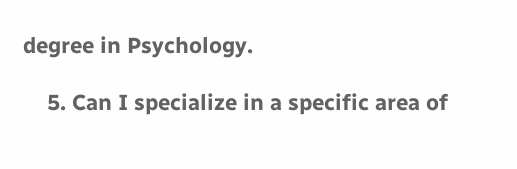degree in Psychology.

    5. Can I specialize in a specific area of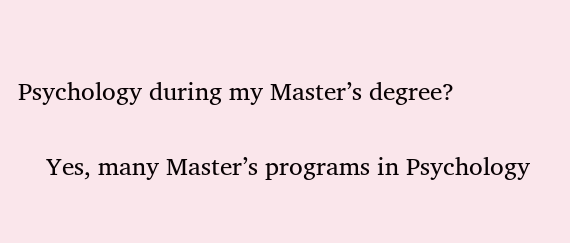Psychology during my Master’s degree?

    Yes, many Master’s programs in Psychology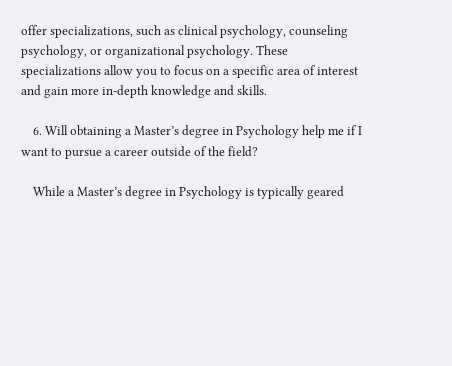offer specializations, such as clinical psychology, counseling psychology, or organizational psychology. These specializations allow you to focus on a specific area of interest and gain more in-depth knowledge and skills.

    6. Will obtaining a Master’s degree in Psychology help me if I want to pursue a career outside of the field?

    While a Master’s degree in Psychology is typically geared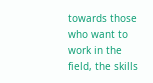towards those who want to work in the field, the skills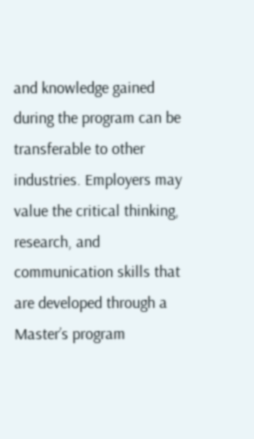and knowledge gained during the program can be transferable to other industries. Employers may value the critical thinking, research, and communication skills that are developed through a Master’s program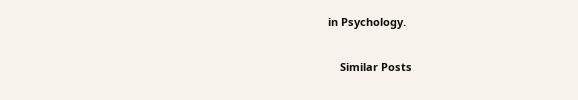in Psychology.

    Similar Posts